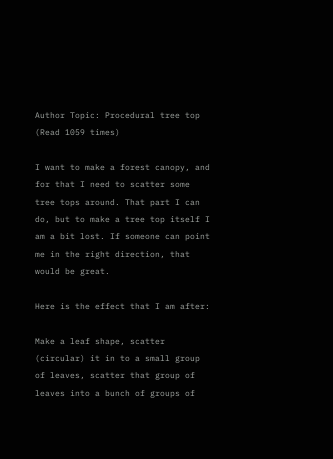Author Topic: Procedural tree top  (Read 1059 times)

I want to make a forest canopy, and for that I need to scatter some tree tops around. That part I can do, but to make a tree top itself I am a bit lost. If someone can point me in the right direction, that would be great.

Here is the effect that I am after:

Make a leaf shape, scatter (circular) it in to a small group of leaves, scatter that group of leaves into a bunch of groups of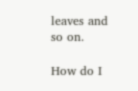leaves and so on.

How do I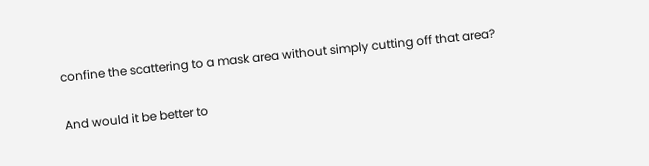confine the scattering to a mask area without simply cutting off that area?

And would it be better to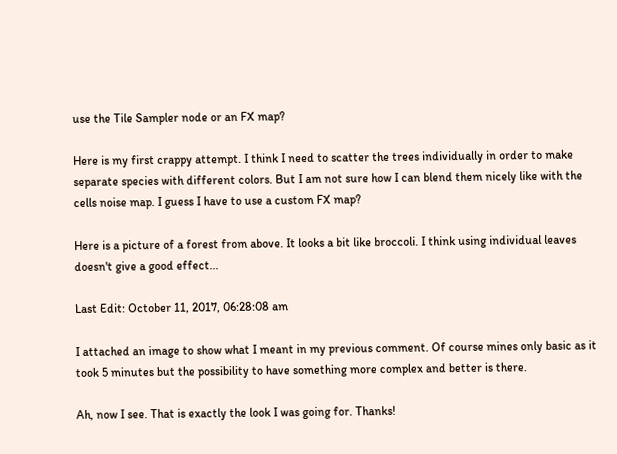use the Tile Sampler node or an FX map?

Here is my first crappy attempt. I think I need to scatter the trees individually in order to make separate species with different colors. But I am not sure how I can blend them nicely like with the cells noise map. I guess I have to use a custom FX map?

Here is a picture of a forest from above. It looks a bit like broccoli. I think using individual leaves doesn't give a good effect...

Last Edit: October 11, 2017, 06:28:08 am

I attached an image to show what I meant in my previous comment. Of course mines only basic as it took 5 minutes but the possibility to have something more complex and better is there.

Ah, now I see. That is exactly the look I was going for. Thanks!